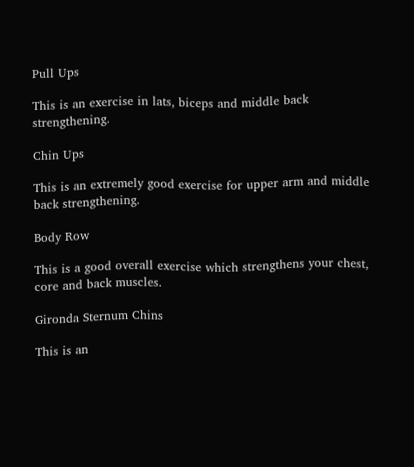Pull Ups

This is an exercise in lats, biceps and middle back strengthening.

Chin Ups

This is an extremely good exercise for upper arm and middle back strengthening.

Body Row

This is a good overall exercise which strengthens your chest, core and back muscles.

Gironda Sternum Chins

This is an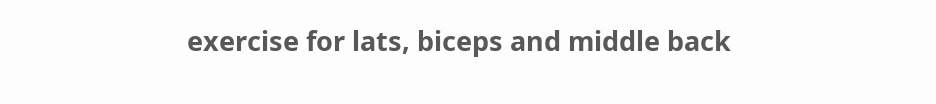exercise for lats, biceps and middle back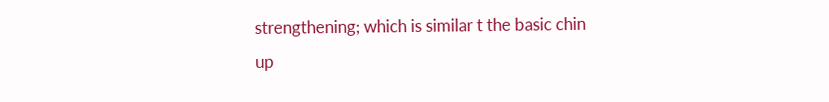strengthening; which is similar t the basic chin up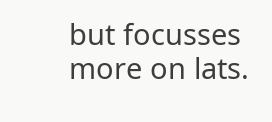but focusses more on lats.